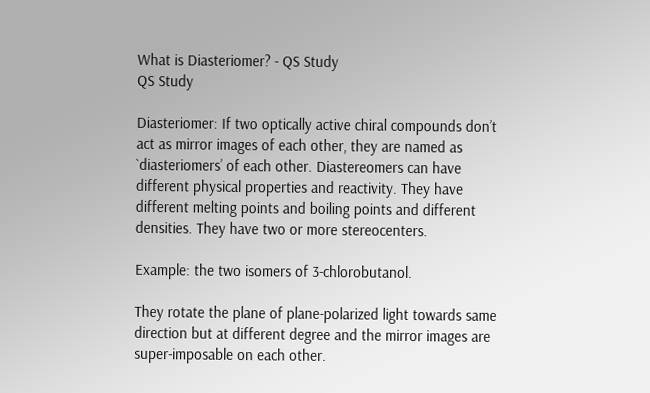What is Diasteriomer? - QS Study
QS Study

Diasteriomer: If two optically active chiral compounds don’t act as mirror images of each other, they are named as `diasteriomers’ of each other. Diastereomers can have different physical properties and reactivity. They have different melting points and boiling points and different densities. They have two or more stereocenters.

Example: the two isomers of 3-chlorobutanol.

They rotate the plane of plane-polarized light towards same direction but at different degree and the mirror images are super-imposable on each other.